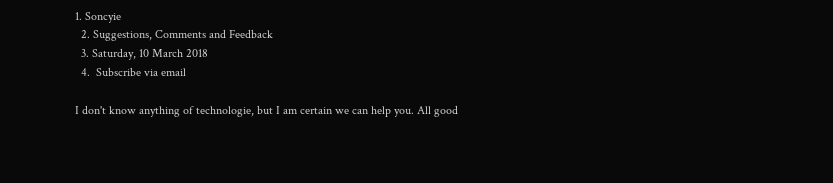1. Soncyie
  2. Suggestions, Comments and Feedback
  3. Saturday, 10 March 2018
  4.  Subscribe via email

I don't know anything of technologie, but I am certain we can help you. All good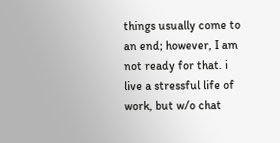things usually come to an end; however, I am not ready for that. i live a stressful life of work, but w/o chat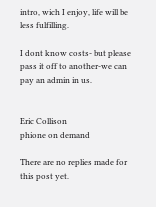intro, wich I enjoy, life will be less fulfilling.

I dont know costs- but please pass it off to another-we can pay an admin in us.


Eric Collison
phione on demand

There are no replies made for this post yet.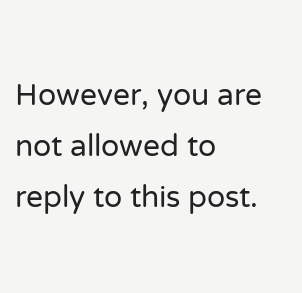However, you are not allowed to reply to this post.